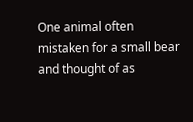One animal often mistaken for a small bear and thought of as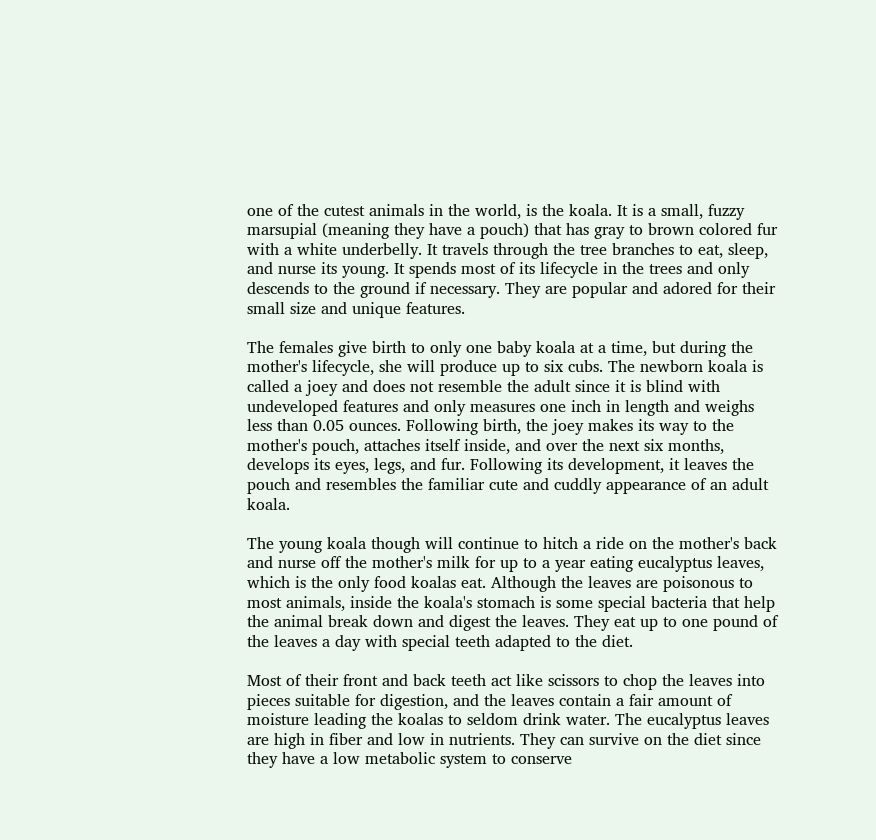one of the cutest animals in the world, is the koala. It is a small, fuzzy marsupial (meaning they have a pouch) that has gray to brown colored fur with a white underbelly. It travels through the tree branches to eat, sleep, and nurse its young. It spends most of its lifecycle in the trees and only descends to the ground if necessary. They are popular and adored for their small size and unique features.

The females give birth to only one baby koala at a time, but during the mother's lifecycle, she will produce up to six cubs. The newborn koala is called a joey and does not resemble the adult since it is blind with undeveloped features and only measures one inch in length and weighs less than 0.05 ounces. Following birth, the joey makes its way to the mother's pouch, attaches itself inside, and over the next six months, develops its eyes, legs, and fur. Following its development, it leaves the pouch and resembles the familiar cute and cuddly appearance of an adult koala.

The young koala though will continue to hitch a ride on the mother's back and nurse off the mother's milk for up to a year eating eucalyptus leaves, which is the only food koalas eat. Although the leaves are poisonous to most animals, inside the koala's stomach is some special bacteria that help the animal break down and digest the leaves. They eat up to one pound of the leaves a day with special teeth adapted to the diet.

Most of their front and back teeth act like scissors to chop the leaves into pieces suitable for digestion, and the leaves contain a fair amount of moisture leading the koalas to seldom drink water. The eucalyptus leaves are high in fiber and low in nutrients. They can survive on the diet since they have a low metabolic system to conserve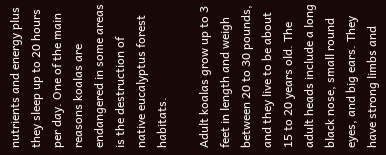nutrients and energy plus they sleep up to 20 hours per day. One of the main reasons koalas are endangered in some areas is the destruction of native eucalyptus forest habitats.

Adult koalas grow up to 3 feet in length and weigh between 20 to 30 pounds, and they live to be about 15 to 20 years old. The adult heads include a long black nose, small round eyes, and big ears. They have strong limbs and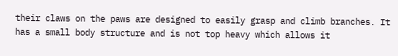their claws on the paws are designed to easily grasp and climb branches. It has a small body structure and is not top heavy which allows it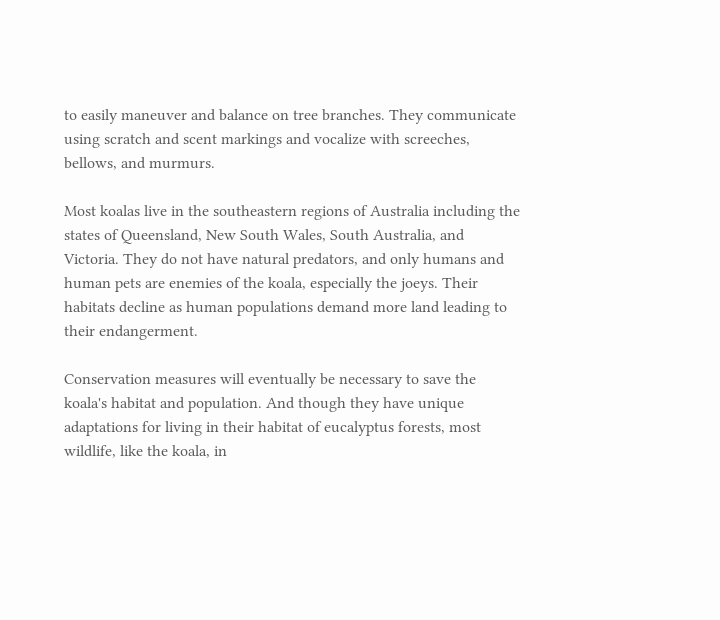to easily maneuver and balance on tree branches. They communicate using scratch and scent markings and vocalize with screeches, bellows, and murmurs.

Most koalas live in the southeastern regions of Australia including the states of Queensland, New South Wales, South Australia, and Victoria. They do not have natural predators, and only humans and human pets are enemies of the koala, especially the joeys. Their habitats decline as human populations demand more land leading to their endangerment.

Conservation measures will eventually be necessary to save the koala's habitat and population. And though they have unique adaptations for living in their habitat of eucalyptus forests, most wildlife, like the koala, in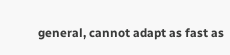general, cannot adapt as fast as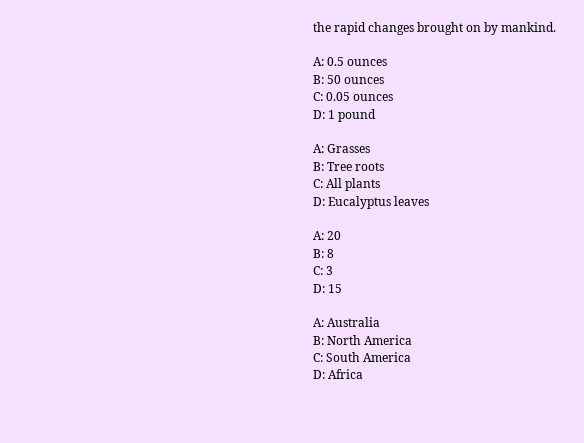the rapid changes brought on by mankind.

A: 0.5 ounces
B: 50 ounces
C: 0.05 ounces
D: 1 pound

A: Grasses
B: Tree roots
C: All plants
D: Eucalyptus leaves

A: 20
B: 8
C: 3
D: 15

A: Australia
B: North America
C: South America
D: Africa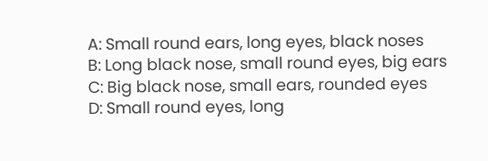A: Small round ears, long eyes, black noses
B: Long black nose, small round eyes, big ears
C: Big black nose, small ears, rounded eyes
D: Small round eyes, long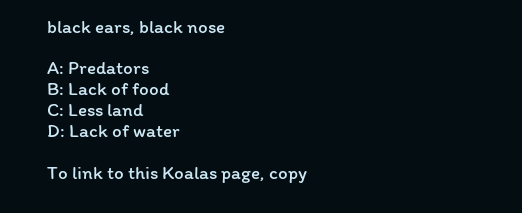black ears, black nose

A: Predators
B: Lack of food
C: Less land
D: Lack of water

To link to this Koalas page, copy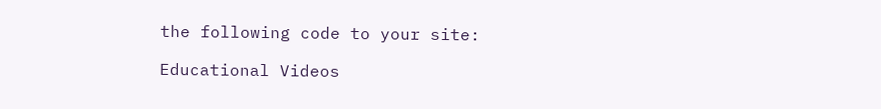the following code to your site:

Educational Videos